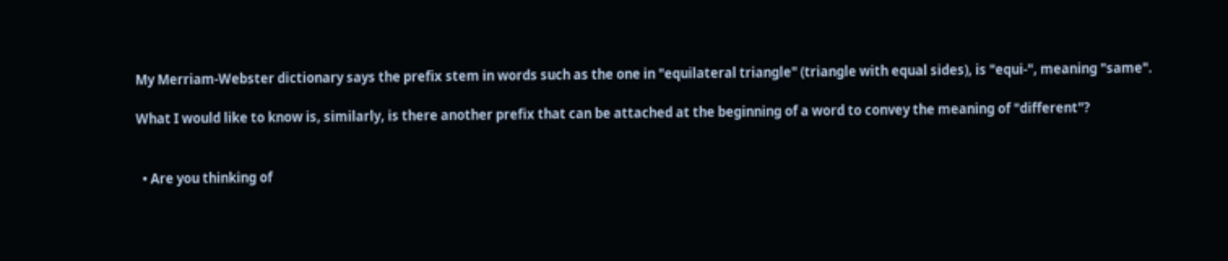My Merriam-Webster dictionary says the prefix stem in words such as the one in "equilateral triangle" (triangle with equal sides), is "equi-", meaning "same".

What I would like to know is, similarly, is there another prefix that can be attached at the beginning of a word to convey the meaning of "different"?


  • Are you thinking of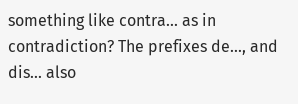something like contra... as in contradiction? The prefixes de..., and dis... also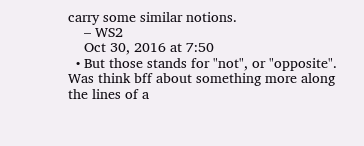carry some similar notions.
    – WS2
    Oct 30, 2016 at 7:50
  • But those stands for "not", or "opposite". Was think bff about something more along the lines of a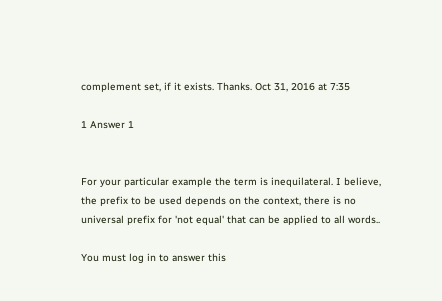complement set, if it exists. Thanks. Oct 31, 2016 at 7:35

1 Answer 1


For your particular example the term is inequilateral. I believe, the prefix to be used depends on the context, there is no universal prefix for 'not equal' that can be applied to all words..

You must log in to answer this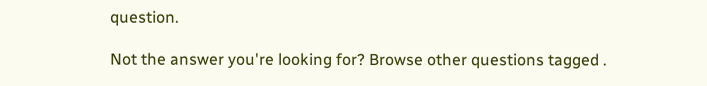question.

Not the answer you're looking for? Browse other questions tagged .